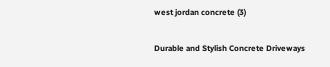west jordan concrete (3)

Durable and Stylish Concrete Driveways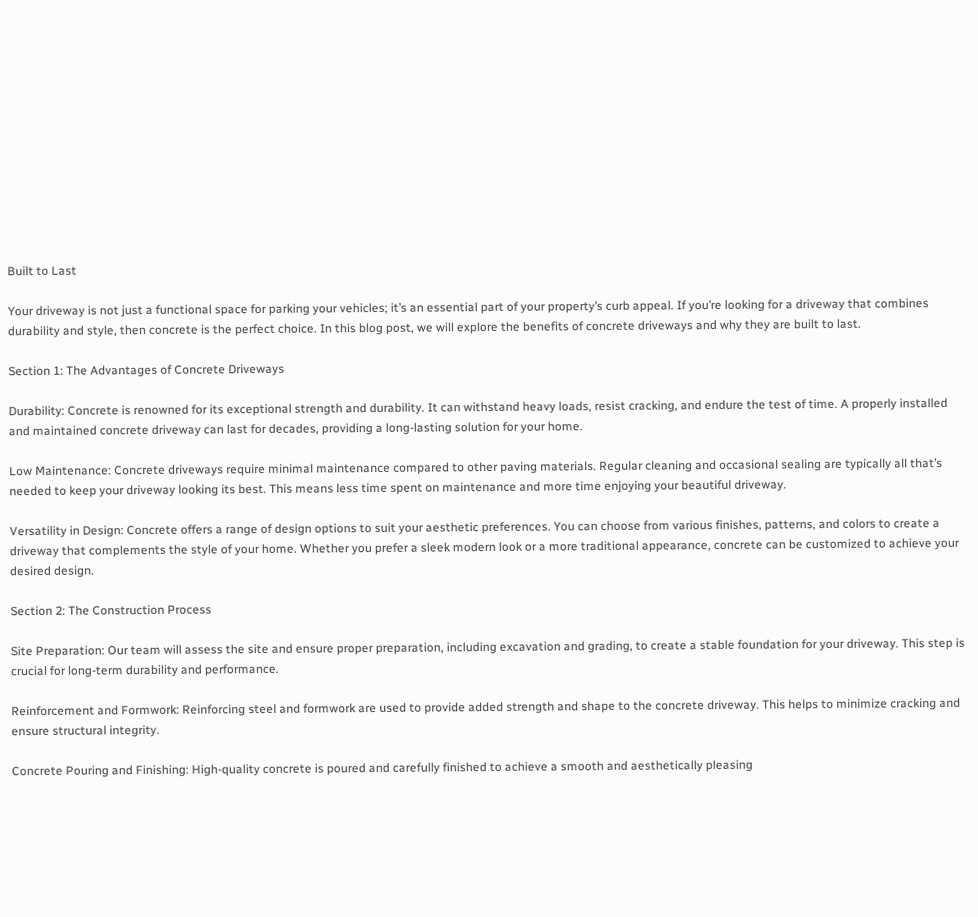Built to Last

Your driveway is not just a functional space for parking your vehicles; it’s an essential part of your property’s curb appeal. If you’re looking for a driveway that combines durability and style, then concrete is the perfect choice. In this blog post, we will explore the benefits of concrete driveways and why they are built to last.

Section 1: The Advantages of Concrete Driveways

Durability: Concrete is renowned for its exceptional strength and durability. It can withstand heavy loads, resist cracking, and endure the test of time. A properly installed and maintained concrete driveway can last for decades, providing a long-lasting solution for your home.

Low Maintenance: Concrete driveways require minimal maintenance compared to other paving materials. Regular cleaning and occasional sealing are typically all that’s needed to keep your driveway looking its best. This means less time spent on maintenance and more time enjoying your beautiful driveway.

Versatility in Design: Concrete offers a range of design options to suit your aesthetic preferences. You can choose from various finishes, patterns, and colors to create a driveway that complements the style of your home. Whether you prefer a sleek modern look or a more traditional appearance, concrete can be customized to achieve your desired design.

Section 2: The Construction Process

Site Preparation: Our team will assess the site and ensure proper preparation, including excavation and grading, to create a stable foundation for your driveway. This step is crucial for long-term durability and performance.

Reinforcement and Formwork: Reinforcing steel and formwork are used to provide added strength and shape to the concrete driveway. This helps to minimize cracking and ensure structural integrity.

Concrete Pouring and Finishing: High-quality concrete is poured and carefully finished to achieve a smooth and aesthetically pleasing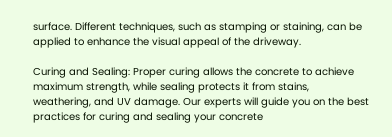surface. Different techniques, such as stamping or staining, can be applied to enhance the visual appeal of the driveway.

Curing and Sealing: Proper curing allows the concrete to achieve maximum strength, while sealing protects it from stains, weathering, and UV damage. Our experts will guide you on the best practices for curing and sealing your concrete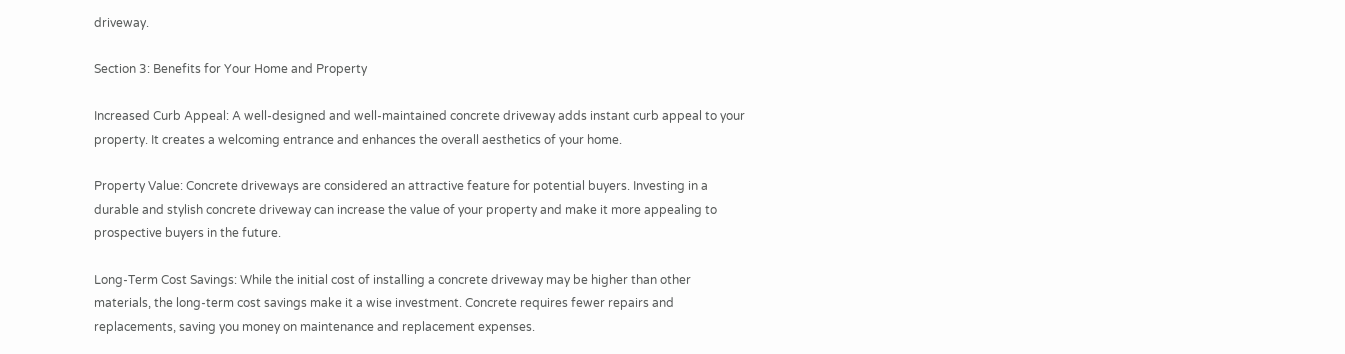driveway.

Section 3: Benefits for Your Home and Property

Increased Curb Appeal: A well-designed and well-maintained concrete driveway adds instant curb appeal to your property. It creates a welcoming entrance and enhances the overall aesthetics of your home.

Property Value: Concrete driveways are considered an attractive feature for potential buyers. Investing in a durable and stylish concrete driveway can increase the value of your property and make it more appealing to prospective buyers in the future.

Long-Term Cost Savings: While the initial cost of installing a concrete driveway may be higher than other materials, the long-term cost savings make it a wise investment. Concrete requires fewer repairs and replacements, saving you money on maintenance and replacement expenses.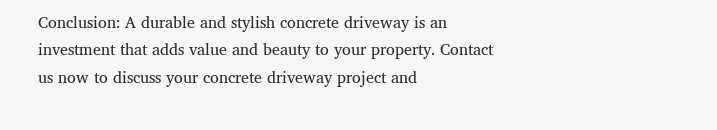Conclusion: A durable and stylish concrete driveway is an investment that adds value and beauty to your property. Contact us now to discuss your concrete driveway project and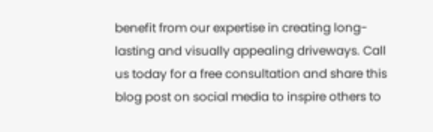benefit from our expertise in creating long-lasting and visually appealing driveways. Call us today for a free consultation and share this blog post on social media to inspire others to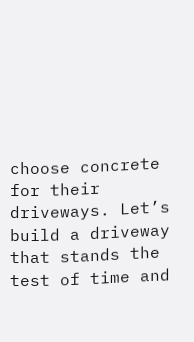choose concrete for their driveways. Let’s build a driveway that stands the test of time and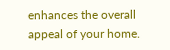enhances the overall appeal of your home.